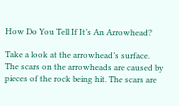How Do You Tell If It’s An Arrowhead?

Take a look at the arrowhead’s surface. The scars on the arrowheads are caused by pieces of the rock being hit. The scars are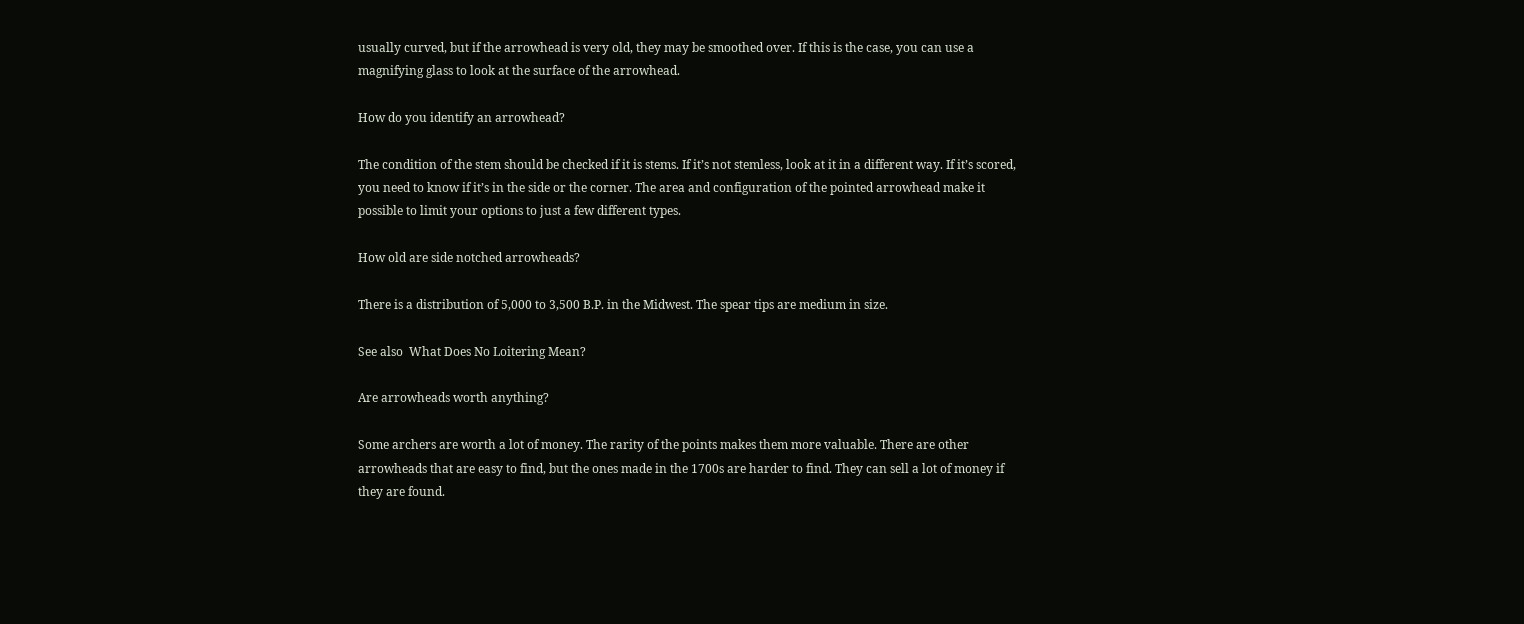usually curved, but if the arrowhead is very old, they may be smoothed over. If this is the case, you can use a magnifying glass to look at the surface of the arrowhead.

How do you identify an arrowhead?

The condition of the stem should be checked if it is stems. If it’s not stemless, look at it in a different way. If it’s scored, you need to know if it’s in the side or the corner. The area and configuration of the pointed arrowhead make it possible to limit your options to just a few different types.

How old are side notched arrowheads?

There is a distribution of 5,000 to 3,500 B.P. in the Midwest. The spear tips are medium in size.

See also  What Does No Loitering Mean?

Are arrowheads worth anything?

Some archers are worth a lot of money. The rarity of the points makes them more valuable. There are other arrowheads that are easy to find, but the ones made in the 1700s are harder to find. They can sell a lot of money if they are found.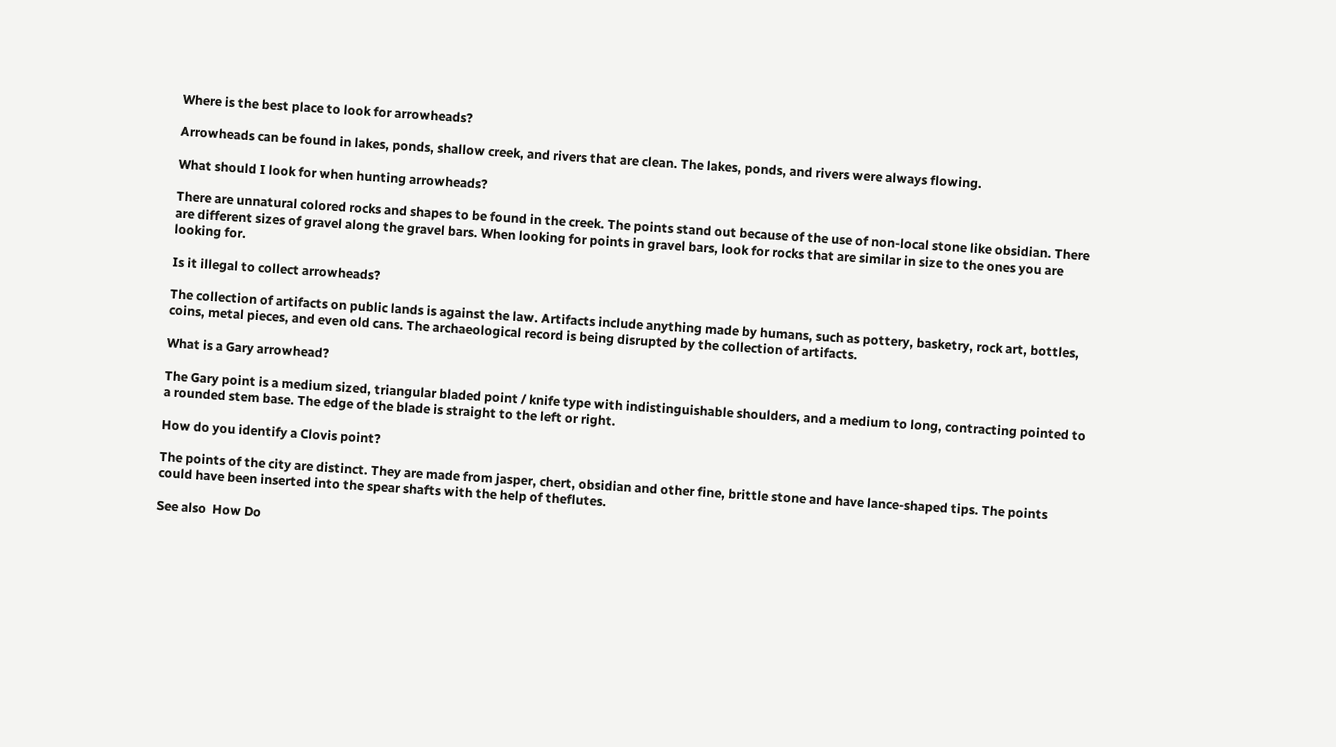Where is the best place to look for arrowheads?

Arrowheads can be found in lakes, ponds, shallow creek, and rivers that are clean. The lakes, ponds, and rivers were always flowing.

What should I look for when hunting arrowheads?

There are unnatural colored rocks and shapes to be found in the creek. The points stand out because of the use of non-local stone like obsidian. There are different sizes of gravel along the gravel bars. When looking for points in gravel bars, look for rocks that are similar in size to the ones you are looking for.

Is it illegal to collect arrowheads?

The collection of artifacts on public lands is against the law. Artifacts include anything made by humans, such as pottery, basketry, rock art, bottles, coins, metal pieces, and even old cans. The archaeological record is being disrupted by the collection of artifacts.

What is a Gary arrowhead?

The Gary point is a medium sized, triangular bladed point / knife type with indistinguishable shoulders, and a medium to long, contracting pointed to a rounded stem base. The edge of the blade is straight to the left or right.

How do you identify a Clovis point?

The points of the city are distinct. They are made from jasper, chert, obsidian and other fine, brittle stone and have lance-shaped tips. The points could have been inserted into the spear shafts with the help of theflutes.

See also  How Do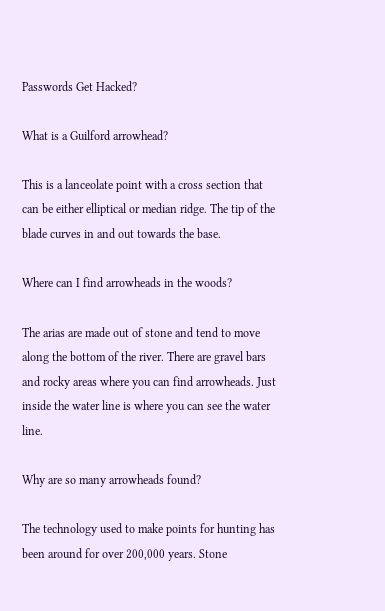Passwords Get Hacked?

What is a Guilford arrowhead?

This is a lanceolate point with a cross section that can be either elliptical or median ridge. The tip of the blade curves in and out towards the base.

Where can I find arrowheads in the woods?

The arias are made out of stone and tend to move along the bottom of the river. There are gravel bars and rocky areas where you can find arrowheads. Just inside the water line is where you can see the water line.

Why are so many arrowheads found?

The technology used to make points for hunting has been around for over 200,000 years. Stone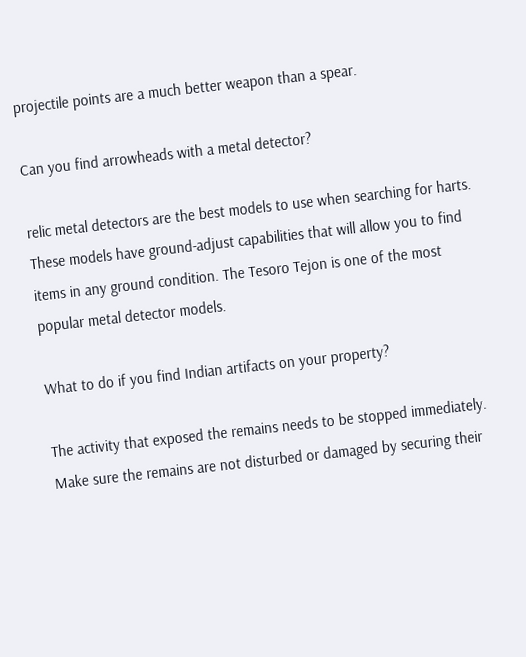projectile points are a much better weapon than a spear.

Can you find arrowheads with a metal detector?

relic metal detectors are the best models to use when searching for harts. These models have ground-adjust capabilities that will allow you to find items in any ground condition. The Tesoro Tejon is one of the most popular metal detector models.

What to do if you find Indian artifacts on your property?

The activity that exposed the remains needs to be stopped immediately. Make sure the remains are not disturbed or damaged by securing their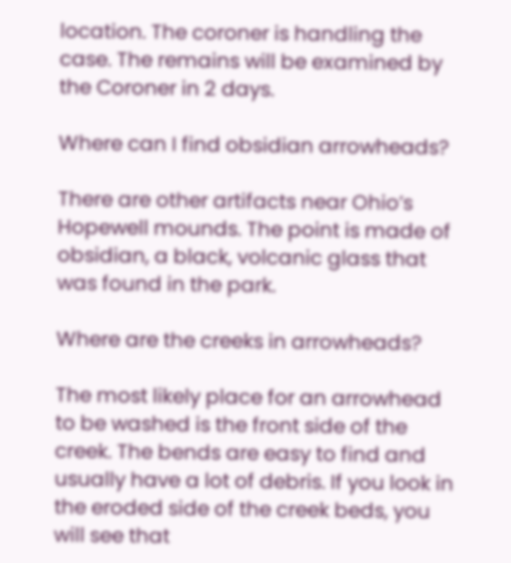location. The coroner is handling the case. The remains will be examined by the Coroner in 2 days.

Where can I find obsidian arrowheads?

There are other artifacts near Ohio’s Hopewell mounds. The point is made of obsidian, a black, volcanic glass that was found in the park.

Where are the creeks in arrowheads?

The most likely place for an arrowhead to be washed is the front side of the creek. The bends are easy to find and usually have a lot of debris. If you look in the eroded side of the creek beds, you will see that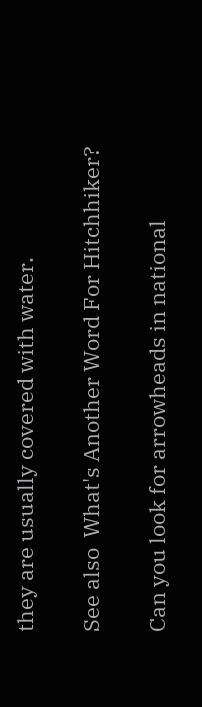they are usually covered with water.

See also  What's Another Word For Hitchhiker?

Can you look for arrowheads in national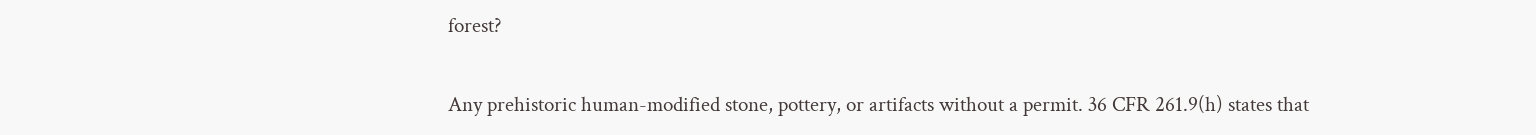forest?

Any prehistoric human-modified stone, pottery, or artifacts without a permit. 36 CFR 261.9(h) states that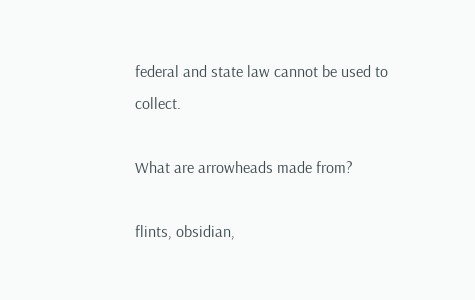federal and state law cannot be used to collect.

What are arrowheads made from?

flints, obsidian,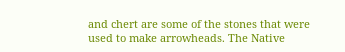and chert are some of the stones that were used to make arrowheads. The Native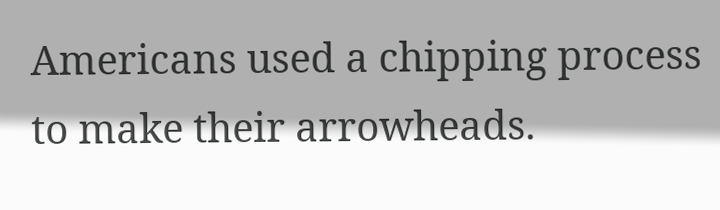Americans used a chipping process to make their arrowheads.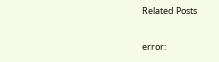Related Posts

error: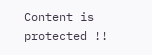Content is protected !!